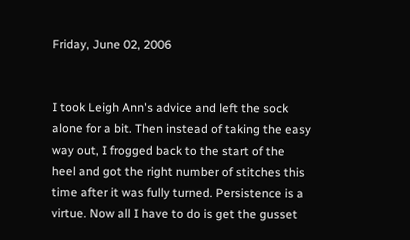Friday, June 02, 2006


I took Leigh Ann's advice and left the sock alone for a bit. Then instead of taking the easy way out, I frogged back to the start of the heel and got the right number of stitches this time after it was fully turned. Persistence is a virtue. Now all I have to do is get the gusset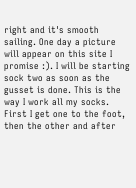right and it's smooth sailing. One day a picture will appear on this site I promise :). I will be starting sock two as soon as the gusset is done. This is the way I work all my socks. First I get one to the foot, then the other and after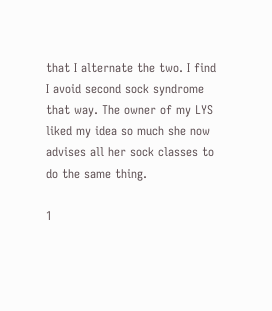that I alternate the two. I find I avoid second sock syndrome that way. The owner of my LYS liked my idea so much she now advises all her sock classes to do the same thing.

1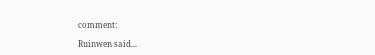comment:

Ruinwen said...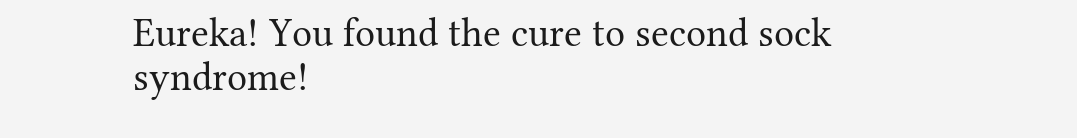Eureka! You found the cure to second sock syndrome!